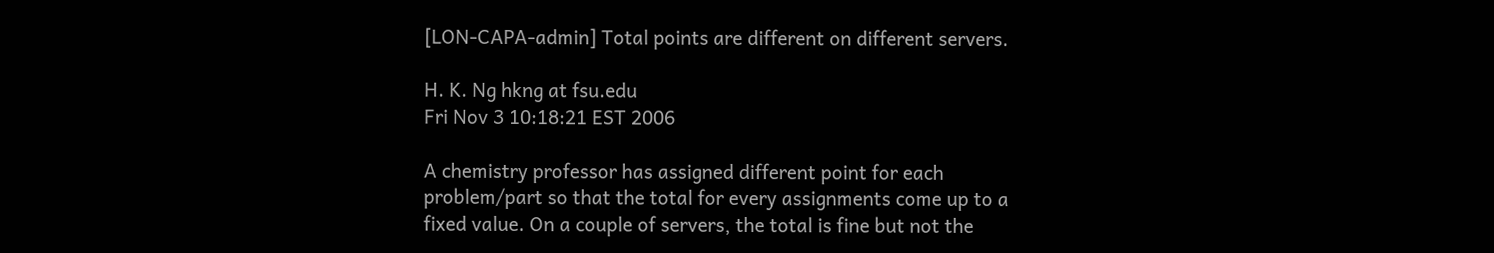[LON-CAPA-admin] Total points are different on different servers.

H. K. Ng hkng at fsu.edu
Fri Nov 3 10:18:21 EST 2006

A chemistry professor has assigned different point for each
problem/part so that the total for every assignments come up to a
fixed value. On a couple of servers, the total is fine but not the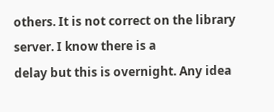others. It is not correct on the library server. I know there is a
delay but this is overnight. Any idea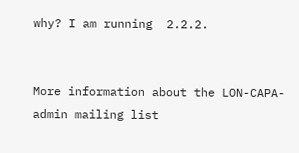why? I am running  2.2.2.


More information about the LON-CAPA-admin mailing list